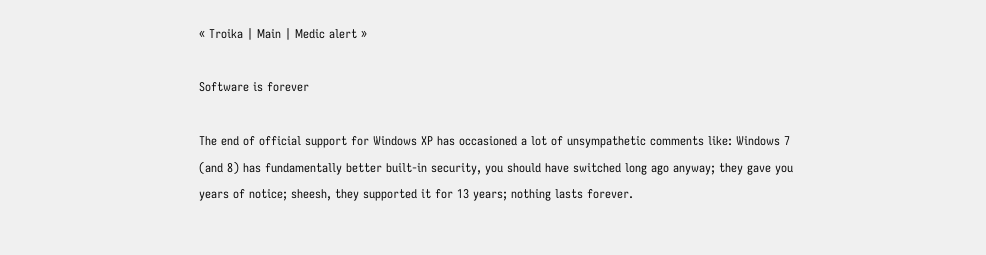« Troika | Main | Medic alert »

Software is forever

The end of official support for Windows XP has occasioned a lot of unsympathetic comments like: Windows 7 (and 8) has fundamentally better built-in security, you should have switched long ago anyway; they gave you years of notice; sheesh, they supported it for 13 years; nothing lasts forever.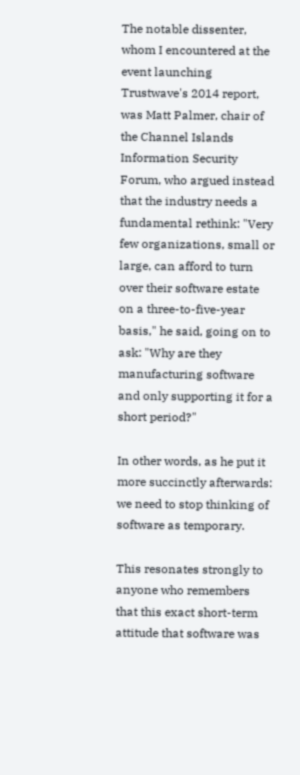The notable dissenter, whom I encountered at the event launching Trustwave's 2014 report, was Matt Palmer, chair of the Channel Islands Information Security Forum, who argued instead that the industry needs a fundamental rethink: "Very few organizations, small or large, can afford to turn over their software estate on a three-to-five-year basis," he said, going on to ask: "Why are they manufacturing software and only supporting it for a short period?"

In other words, as he put it more succinctly afterwards: we need to stop thinking of software as temporary.

This resonates strongly to anyone who remembers that this exact short-term attitude that software was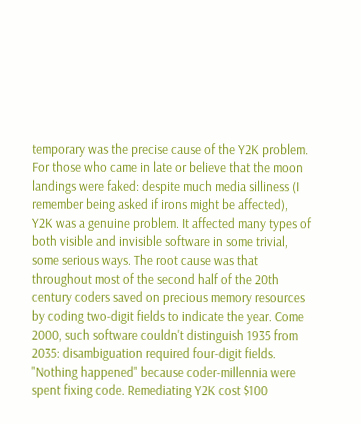temporary was the precise cause of the Y2K problem. For those who came in late or believe that the moon landings were faked: despite much media silliness (I remember being asked if irons might be affected), Y2K was a genuine problem. It affected many types of both visible and invisible software in some trivial, some serious ways. The root cause was that throughout most of the second half of the 20th century coders saved on precious memory resources by coding two-digit fields to indicate the year. Come 2000, such software couldn't distinguish 1935 from 2035: disambiguation required four-digit fields. "Nothing happened" because coder-millennia were spent fixing code. Remediating Y2K cost $100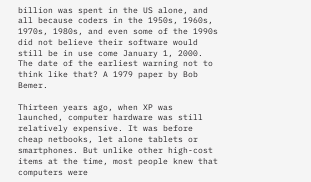billion was spent in the US alone, and all because coders in the 1950s, 1960s, 1970s, 1980s, and even some of the 1990s did not believe their software would still be in use come January 1, 2000. The date of the earliest warning not to think like that? A 1979 paper by Bob Bemer.

Thirteen years ago, when XP was launched, computer hardware was still relatively expensive. It was before cheap netbooks, let alone tablets or smartphones. But unlike other high-cost items at the time, most people knew that computers were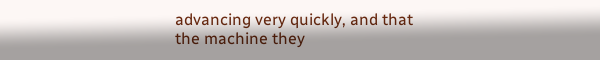advancing very quickly, and that the machine they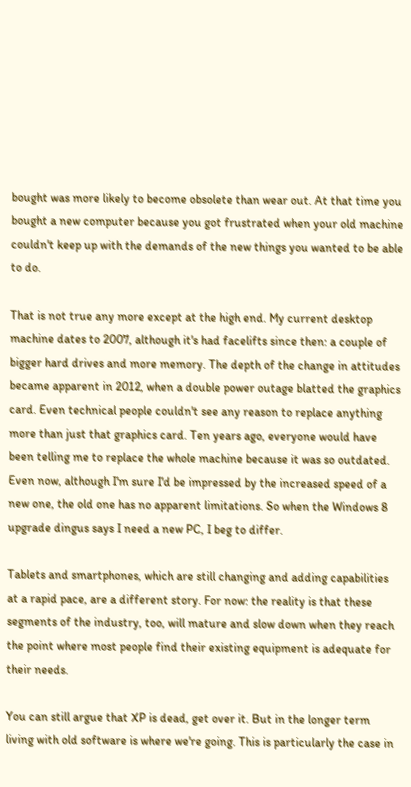bought was more likely to become obsolete than wear out. At that time you bought a new computer because you got frustrated when your old machine couldn't keep up with the demands of the new things you wanted to be able to do.

That is not true any more except at the high end. My current desktop machine dates to 2007, although it's had facelifts since then: a couple of bigger hard drives and more memory. The depth of the change in attitudes became apparent in 2012, when a double power outage blatted the graphics card. Even technical people couldn't see any reason to replace anything more than just that graphics card. Ten years ago, everyone would have been telling me to replace the whole machine because it was so outdated. Even now, although I'm sure I'd be impressed by the increased speed of a new one, the old one has no apparent limitations. So when the Windows 8 upgrade dingus says I need a new PC, I beg to differ.

Tablets and smartphones, which are still changing and adding capabilities at a rapid pace, are a different story. For now: the reality is that these segments of the industry, too, will mature and slow down when they reach the point where most people find their existing equipment is adequate for their needs.

You can still argue that XP is dead, get over it. But in the longer term living with old software is where we're going. This is particularly the case in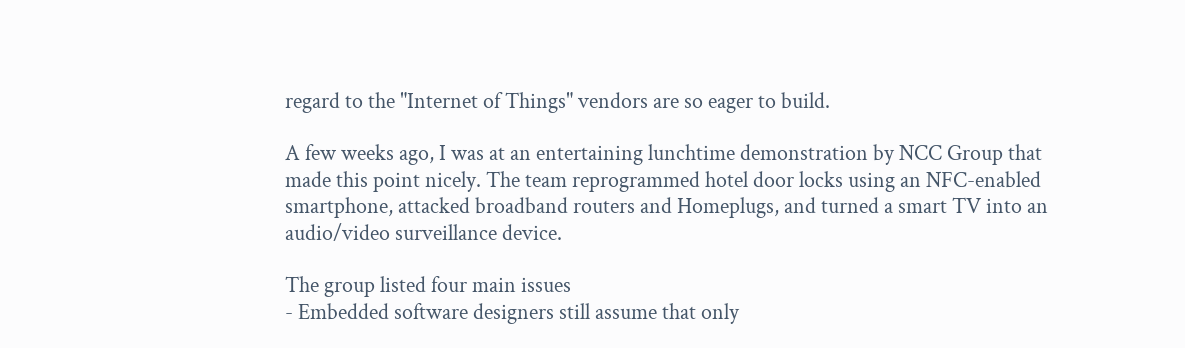regard to the "Internet of Things" vendors are so eager to build.

A few weeks ago, I was at an entertaining lunchtime demonstration by NCC Group that made this point nicely. The team reprogrammed hotel door locks using an NFC-enabled smartphone, attacked broadband routers and Homeplugs, and turned a smart TV into an audio/video surveillance device.

The group listed four main issues
- Embedded software designers still assume that only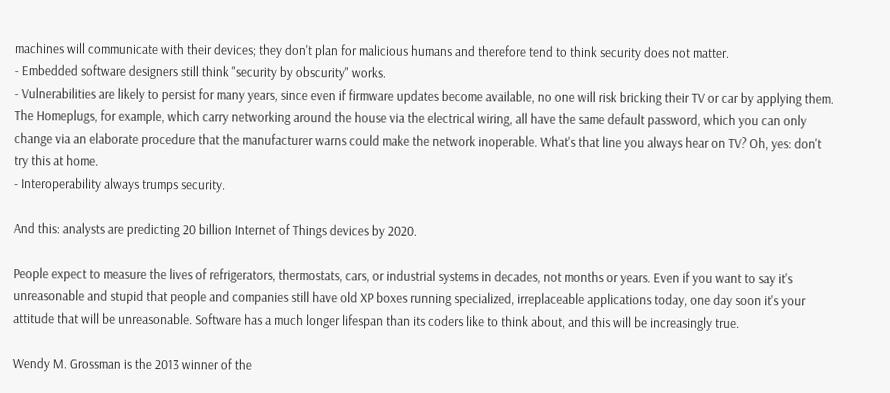machines will communicate with their devices; they don't plan for malicious humans and therefore tend to think security does not matter.
- Embedded software designers still think "security by obscurity" works.
- Vulnerabilities are likely to persist for many years, since even if firmware updates become available, no one will risk bricking their TV or car by applying them. The Homeplugs, for example, which carry networking around the house via the electrical wiring, all have the same default password, which you can only change via an elaborate procedure that the manufacturer warns could make the network inoperable. What's that line you always hear on TV? Oh, yes: don't try this at home.
- Interoperability always trumps security.

And this: analysts are predicting 20 billion Internet of Things devices by 2020.

People expect to measure the lives of refrigerators, thermostats, cars, or industrial systems in decades, not months or years. Even if you want to say it's unreasonable and stupid that people and companies still have old XP boxes running specialized, irreplaceable applications today, one day soon it's your attitude that will be unreasonable. Software has a much longer lifespan than its coders like to think about, and this will be increasingly true.

Wendy M. Grossman is the 2013 winner of the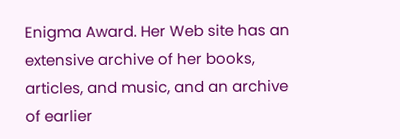Enigma Award. Her Web site has an extensive archive of her books, articles, and music, and an archive of earlier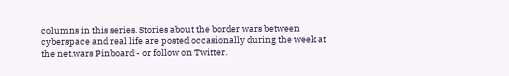columns in this series. Stories about the border wars between cyberspace and real life are posted occasionally during the week at the net.wars Pinboard - or follow on Twitter.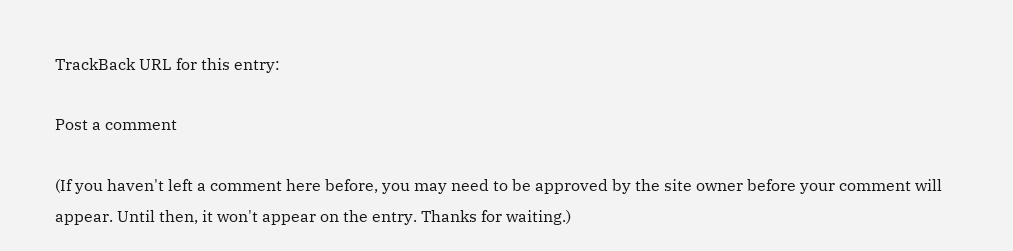TrackBack URL for this entry:

Post a comment

(If you haven't left a comment here before, you may need to be approved by the site owner before your comment will appear. Until then, it won't appear on the entry. Thanks for waiting.)